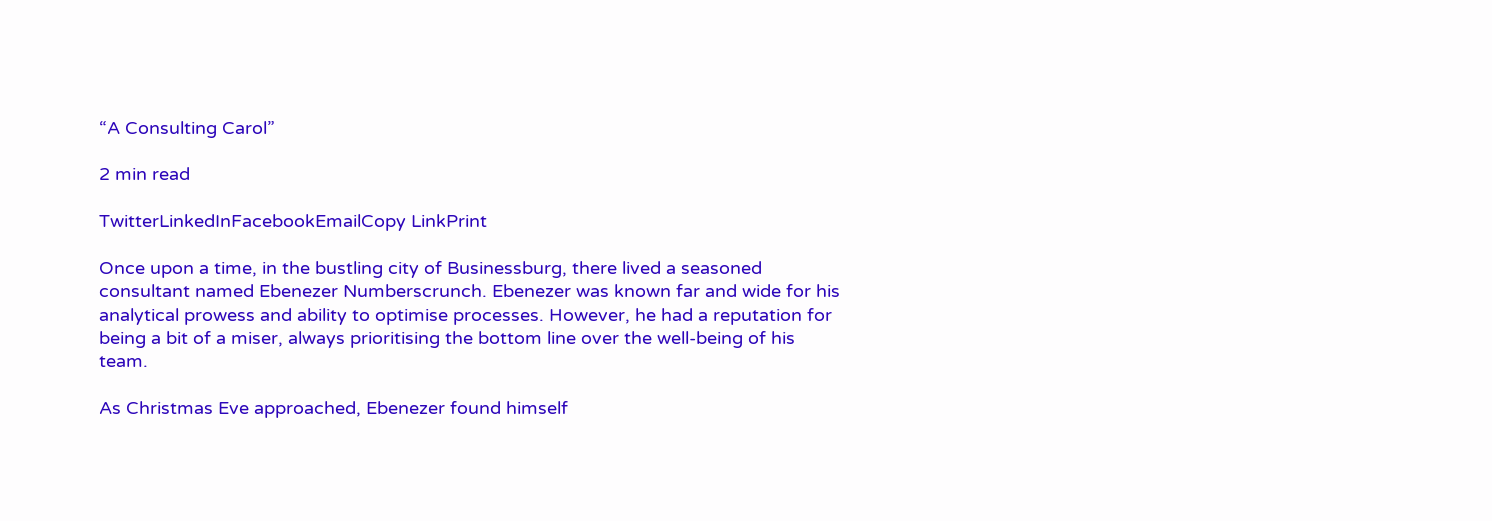“A Consulting Carol”

2 min read

TwitterLinkedInFacebookEmailCopy LinkPrint

Once upon a time, in the bustling city of Businessburg, there lived a seasoned consultant named Ebenezer Numberscrunch. Ebenezer was known far and wide for his analytical prowess and ability to optimise processes. However, he had a reputation for being a bit of a miser, always prioritising the bottom line over the well-being of his team.

As Christmas Eve approached, Ebenezer found himself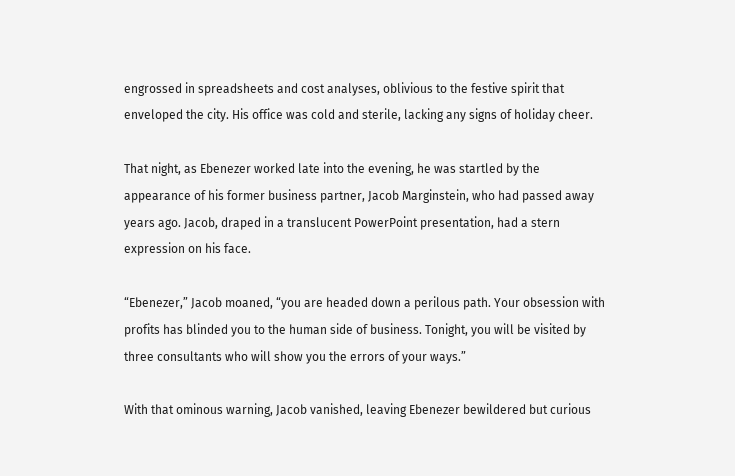engrossed in spreadsheets and cost analyses, oblivious to the festive spirit that enveloped the city. His office was cold and sterile, lacking any signs of holiday cheer.

That night, as Ebenezer worked late into the evening, he was startled by the appearance of his former business partner, Jacob Marginstein, who had passed away years ago. Jacob, draped in a translucent PowerPoint presentation, had a stern expression on his face.

“Ebenezer,” Jacob moaned, “you are headed down a perilous path. Your obsession with profits has blinded you to the human side of business. Tonight, you will be visited by three consultants who will show you the errors of your ways.”

With that ominous warning, Jacob vanished, leaving Ebenezer bewildered but curious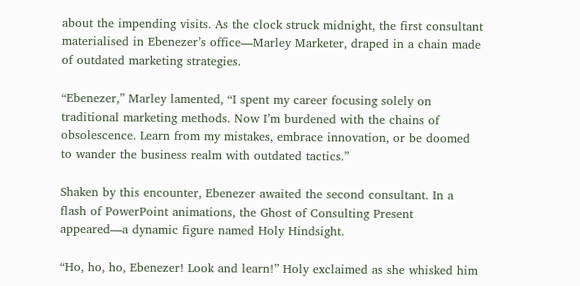about the impending visits. As the clock struck midnight, the first consultant materialised in Ebenezer’s office—Marley Marketer, draped in a chain made of outdated marketing strategies.

“Ebenezer,” Marley lamented, “I spent my career focusing solely on traditional marketing methods. Now I’m burdened with the chains of obsolescence. Learn from my mistakes, embrace innovation, or be doomed to wander the business realm with outdated tactics.”

Shaken by this encounter, Ebenezer awaited the second consultant. In a flash of PowerPoint animations, the Ghost of Consulting Present appeared—a dynamic figure named Holy Hindsight.

“Ho, ho, ho, Ebenezer! Look and learn!” Holy exclaimed as she whisked him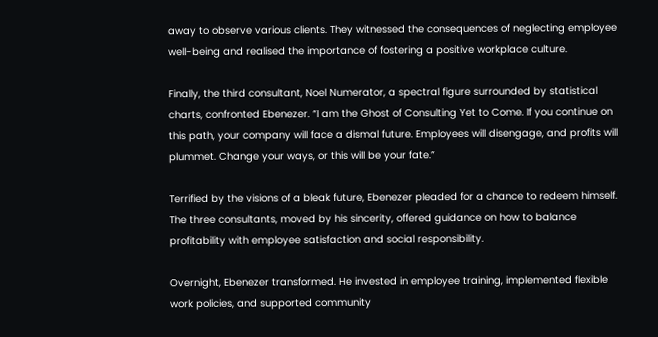away to observe various clients. They witnessed the consequences of neglecting employee well-being and realised the importance of fostering a positive workplace culture.

Finally, the third consultant, Noel Numerator, a spectral figure surrounded by statistical charts, confronted Ebenezer. “I am the Ghost of Consulting Yet to Come. If you continue on this path, your company will face a dismal future. Employees will disengage, and profits will plummet. Change your ways, or this will be your fate.”

Terrified by the visions of a bleak future, Ebenezer pleaded for a chance to redeem himself. The three consultants, moved by his sincerity, offered guidance on how to balance profitability with employee satisfaction and social responsibility.

Overnight, Ebenezer transformed. He invested in employee training, implemented flexible work policies, and supported community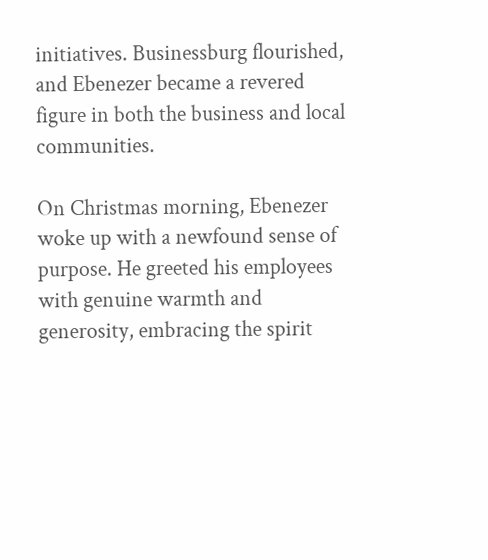initiatives. Businessburg flourished, and Ebenezer became a revered figure in both the business and local communities.

On Christmas morning, Ebenezer woke up with a newfound sense of purpose. He greeted his employees with genuine warmth and generosity, embracing the spirit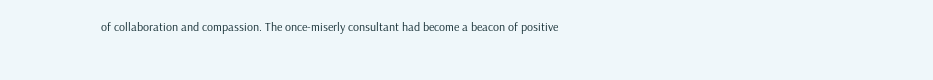of collaboration and compassion. The once-miserly consultant had become a beacon of positive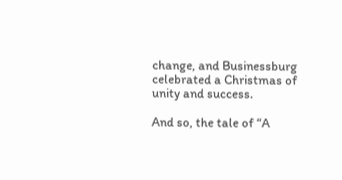change, and Businessburg celebrated a Christmas of unity and success.

And so, the tale of “A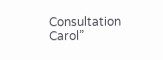Consultation Carol”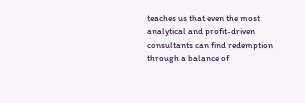teaches us that even the most analytical and profit-driven consultants can find redemption through a balance of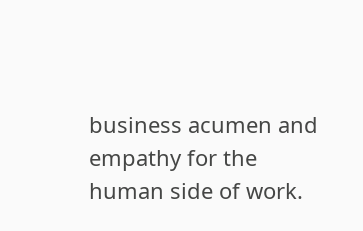business acumen and empathy for the human side of work.